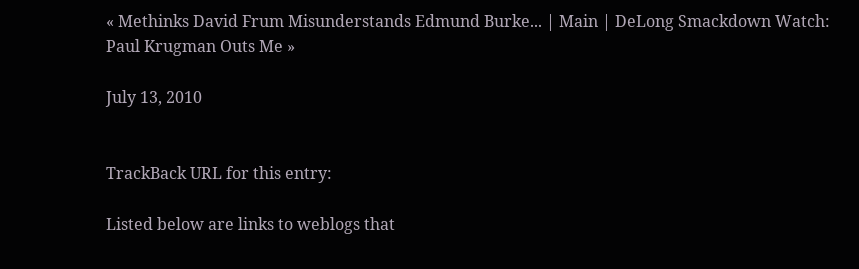« Methinks David Frum Misunderstands Edmund Burke... | Main | DeLong Smackdown Watch: Paul Krugman Outs Me »

July 13, 2010


TrackBack URL for this entry:

Listed below are links to weblogs that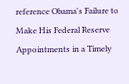reference Obama's Failure to Make His Federal Reserve Appointments in a Timely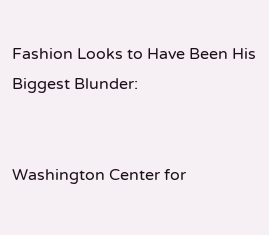Fashion Looks to Have Been His Biggest Blunder:


Washington Center for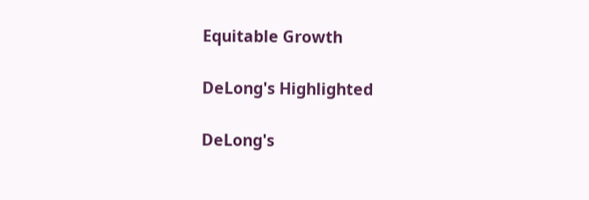Equitable Growth

DeLong's Highlighted

DeLong's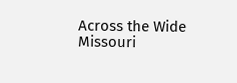Across the Wide Missouri